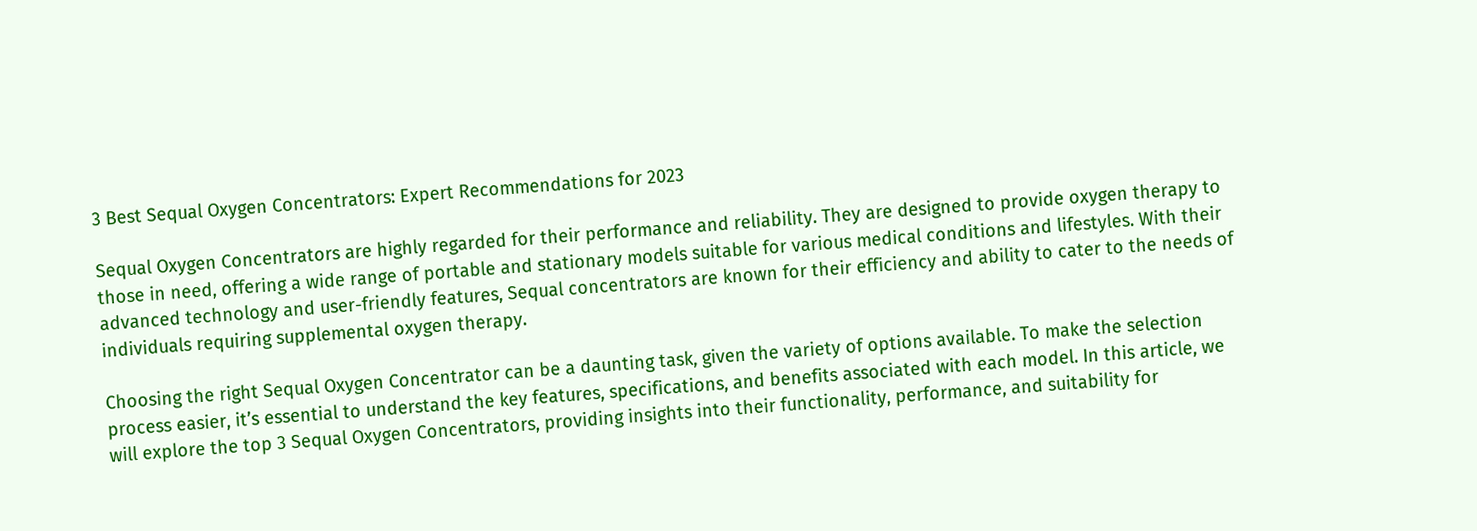3 Best Sequal Oxygen Concentrators: Expert Recommendations for 2023

Sequal Oxygen Concentrators are highly regarded for their performance and reliability. They are designed to provide oxygen therapy to those in need, offering a wide range of portable and stationary models suitable for various medical conditions and lifestyles. With their advanced technology and user-friendly features, Sequal concentrators are known for their efficiency and ability to cater to the needs of individuals requiring supplemental oxygen therapy.

Choosing the right Sequal Oxygen Concentrator can be a daunting task, given the variety of options available. To make the selection process easier, it’s essential to understand the key features, specifications, and benefits associated with each model. In this article, we will explore the top 3 Sequal Oxygen Concentrators, providing insights into their functionality, performance, and suitability for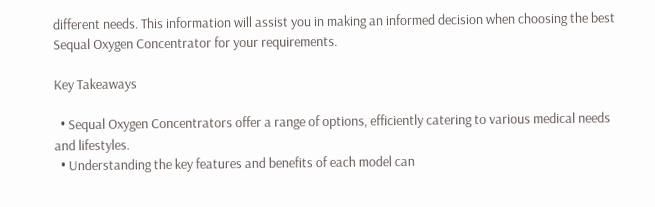different needs. This information will assist you in making an informed decision when choosing the best Sequal Oxygen Concentrator for your requirements.

Key Takeaways

  • Sequal Oxygen Concentrators offer a range of options, efficiently catering to various medical needs and lifestyles.
  • Understanding the key features and benefits of each model can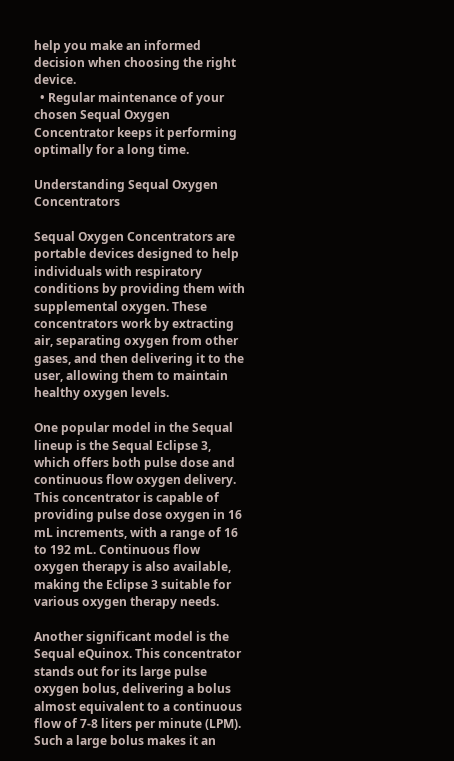help you make an informed decision when choosing the right device.
  • Regular maintenance of your chosen Sequal Oxygen Concentrator keeps it performing optimally for a long time.

Understanding Sequal Oxygen Concentrators

Sequal Oxygen Concentrators are portable devices designed to help individuals with respiratory conditions by providing them with supplemental oxygen. These concentrators work by extracting air, separating oxygen from other gases, and then delivering it to the user, allowing them to maintain healthy oxygen levels.

One popular model in the Sequal lineup is the Sequal Eclipse 3, which offers both pulse dose and continuous flow oxygen delivery. This concentrator is capable of providing pulse dose oxygen in 16 mL increments, with a range of 16 to 192 mL. Continuous flow oxygen therapy is also available, making the Eclipse 3 suitable for various oxygen therapy needs.

Another significant model is the Sequal eQuinox. This concentrator stands out for its large pulse oxygen bolus, delivering a bolus almost equivalent to a continuous flow of 7-8 liters per minute (LPM). Such a large bolus makes it an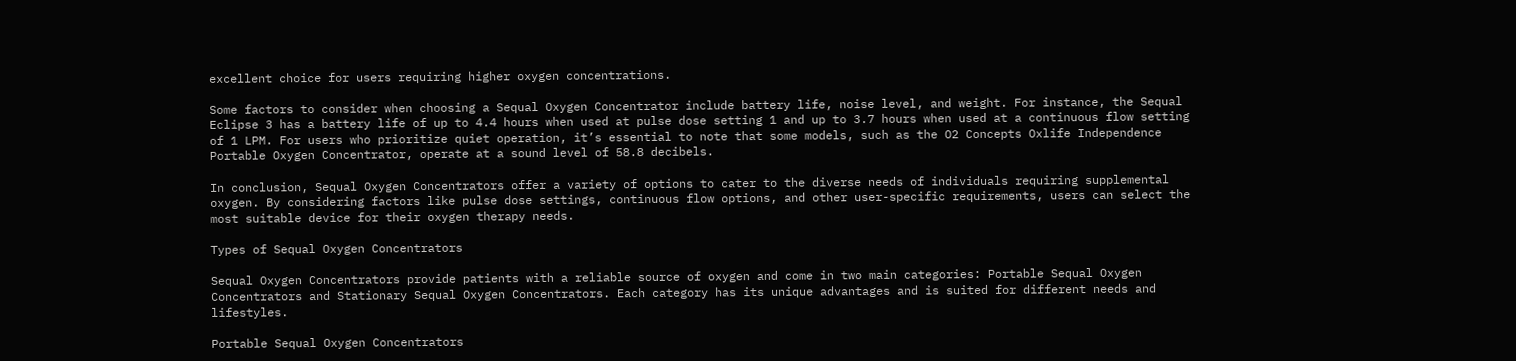excellent choice for users requiring higher oxygen concentrations.

Some factors to consider when choosing a Sequal Oxygen Concentrator include battery life, noise level, and weight. For instance, the Sequal Eclipse 3 has a battery life of up to 4.4 hours when used at pulse dose setting 1 and up to 3.7 hours when used at a continuous flow setting of 1 LPM. For users who prioritize quiet operation, it’s essential to note that some models, such as the O2 Concepts Oxlife Independence Portable Oxygen Concentrator, operate at a sound level of 58.8 decibels.

In conclusion, Sequal Oxygen Concentrators offer a variety of options to cater to the diverse needs of individuals requiring supplemental oxygen. By considering factors like pulse dose settings, continuous flow options, and other user-specific requirements, users can select the most suitable device for their oxygen therapy needs.

Types of Sequal Oxygen Concentrators

Sequal Oxygen Concentrators provide patients with a reliable source of oxygen and come in two main categories: Portable Sequal Oxygen Concentrators and Stationary Sequal Oxygen Concentrators. Each category has its unique advantages and is suited for different needs and lifestyles.

Portable Sequal Oxygen Concentrators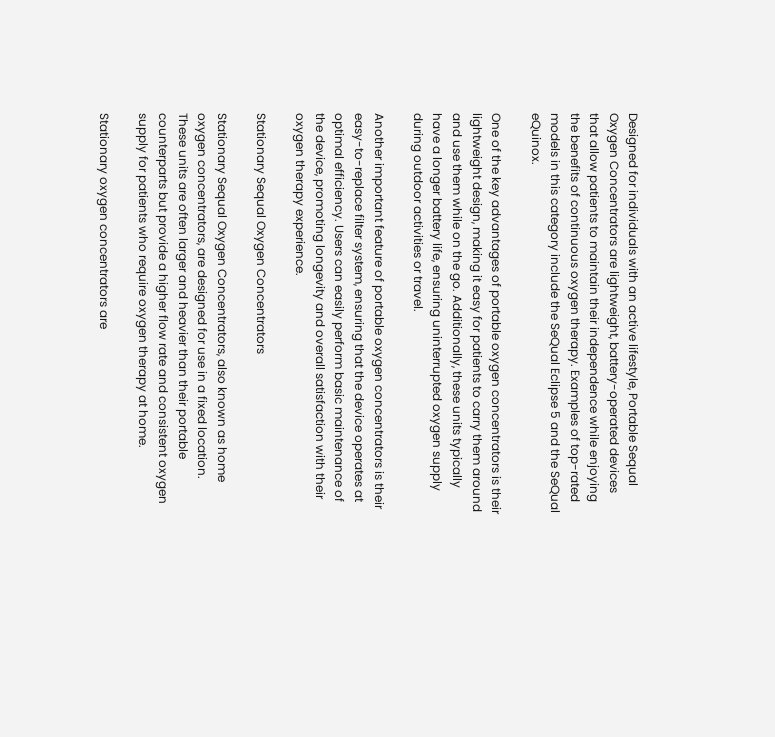Designed for individuals with an active lifestyle, Portable Sequal Oxygen Concentrators are lightweight, battery-operated devices that allow patients to maintain their independence while enjoying the benefits of continuous oxygen therapy. Examples of top-rated models in this category include the SeQual Eclipse 5 and the SeQual eQuinox.

One of the key advantages of portable oxygen concentrators is their lightweight design, making it easy for patients to carry them around and use them while on the go. Additionally, these units typically have a longer battery life, ensuring uninterrupted oxygen supply during outdoor activities or travel.

Another important feature of portable oxygen concentrators is their easy-to-replace filter system, ensuring that the device operates at optimal efficiency. Users can easily perform basic maintenance of the device, promoting longevity and overall satisfaction with their oxygen therapy experience.

Stationary Sequal Oxygen Concentrators

Stationary Sequal Oxygen Concentrators, also known as home oxygen concentrators, are designed for use in a fixed location. These units are often larger and heavier than their portable counterparts but provide a higher flow rate and consistent oxygen supply for patients who require oxygen therapy at home.

Stationary oxygen concentrators are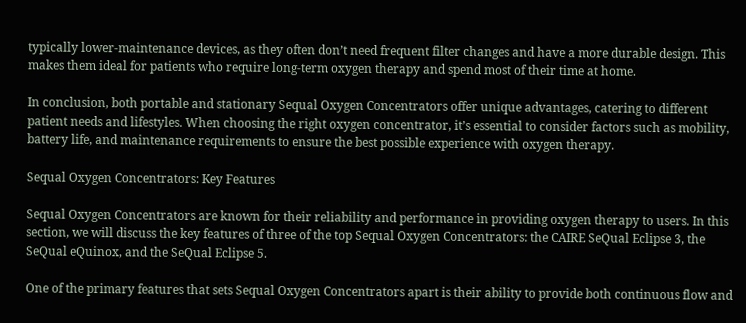typically lower-maintenance devices, as they often don’t need frequent filter changes and have a more durable design. This makes them ideal for patients who require long-term oxygen therapy and spend most of their time at home.

In conclusion, both portable and stationary Sequal Oxygen Concentrators offer unique advantages, catering to different patient needs and lifestyles. When choosing the right oxygen concentrator, it’s essential to consider factors such as mobility, battery life, and maintenance requirements to ensure the best possible experience with oxygen therapy.

Sequal Oxygen Concentrators: Key Features

Sequal Oxygen Concentrators are known for their reliability and performance in providing oxygen therapy to users. In this section, we will discuss the key features of three of the top Sequal Oxygen Concentrators: the CAIRE SeQual Eclipse 3, the SeQual eQuinox, and the SeQual Eclipse 5.

One of the primary features that sets Sequal Oxygen Concentrators apart is their ability to provide both continuous flow and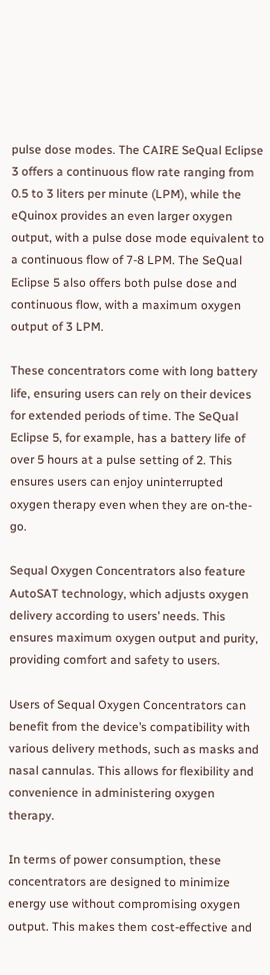pulse dose modes. The CAIRE SeQual Eclipse 3 offers a continuous flow rate ranging from 0.5 to 3 liters per minute (LPM), while the eQuinox provides an even larger oxygen output, with a pulse dose mode equivalent to a continuous flow of 7-8 LPM. The SeQual Eclipse 5 also offers both pulse dose and continuous flow, with a maximum oxygen output of 3 LPM.

These concentrators come with long battery life, ensuring users can rely on their devices for extended periods of time. The SeQual Eclipse 5, for example, has a battery life of over 5 hours at a pulse setting of 2. This ensures users can enjoy uninterrupted oxygen therapy even when they are on-the-go.

Sequal Oxygen Concentrators also feature AutoSAT technology, which adjusts oxygen delivery according to users’ needs. This ensures maximum oxygen output and purity, providing comfort and safety to users.

Users of Sequal Oxygen Concentrators can benefit from the device’s compatibility with various delivery methods, such as masks and nasal cannulas. This allows for flexibility and convenience in administering oxygen therapy.

In terms of power consumption, these concentrators are designed to minimize energy use without compromising oxygen output. This makes them cost-effective and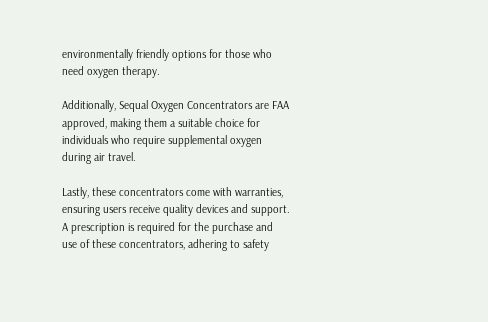environmentally friendly options for those who need oxygen therapy.

Additionally, Sequal Oxygen Concentrators are FAA approved, making them a suitable choice for individuals who require supplemental oxygen during air travel.

Lastly, these concentrators come with warranties, ensuring users receive quality devices and support. A prescription is required for the purchase and use of these concentrators, adhering to safety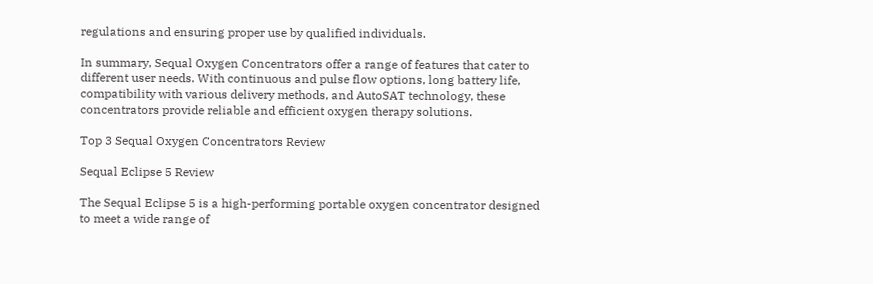regulations and ensuring proper use by qualified individuals.

In summary, Sequal Oxygen Concentrators offer a range of features that cater to different user needs. With continuous and pulse flow options, long battery life, compatibility with various delivery methods, and AutoSAT technology, these concentrators provide reliable and efficient oxygen therapy solutions.

Top 3 Sequal Oxygen Concentrators Review

Sequal Eclipse 5 Review

The Sequal Eclipse 5 is a high-performing portable oxygen concentrator designed to meet a wide range of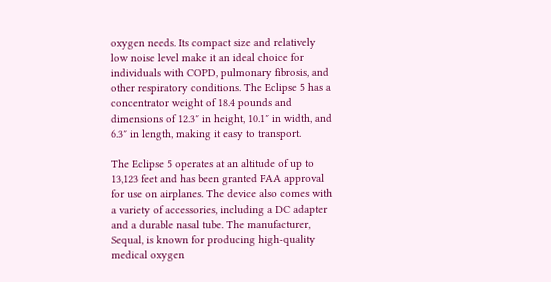oxygen needs. Its compact size and relatively low noise level make it an ideal choice for individuals with COPD, pulmonary fibrosis, and other respiratory conditions. The Eclipse 5 has a concentrator weight of 18.4 pounds and dimensions of 12.3″ in height, 10.1″ in width, and 6.3″ in length, making it easy to transport.

The Eclipse 5 operates at an altitude of up to 13,123 feet and has been granted FAA approval for use on airplanes. The device also comes with a variety of accessories, including a DC adapter and a durable nasal tube. The manufacturer, Sequal, is known for producing high-quality medical oxygen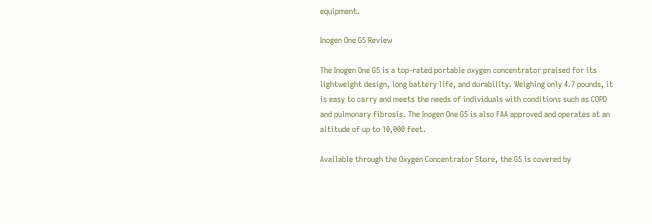equipment.

Inogen One G5 Review

The Inogen One G5 is a top-rated portable oxygen concentrator praised for its lightweight design, long battery life, and durability. Weighing only 4.7 pounds, it is easy to carry and meets the needs of individuals with conditions such as COPD and pulmonary fibrosis. The Inogen One G5 is also FAA approved and operates at an altitude of up to 10,000 feet.

Available through the Oxygen Concentrator Store, the G5 is covered by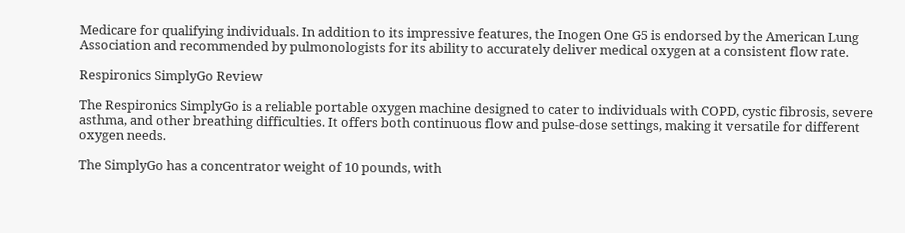Medicare for qualifying individuals. In addition to its impressive features, the Inogen One G5 is endorsed by the American Lung Association and recommended by pulmonologists for its ability to accurately deliver medical oxygen at a consistent flow rate.

Respironics SimplyGo Review

The Respironics SimplyGo is a reliable portable oxygen machine designed to cater to individuals with COPD, cystic fibrosis, severe asthma, and other breathing difficulties. It offers both continuous flow and pulse-dose settings, making it versatile for different oxygen needs.

The SimplyGo has a concentrator weight of 10 pounds, with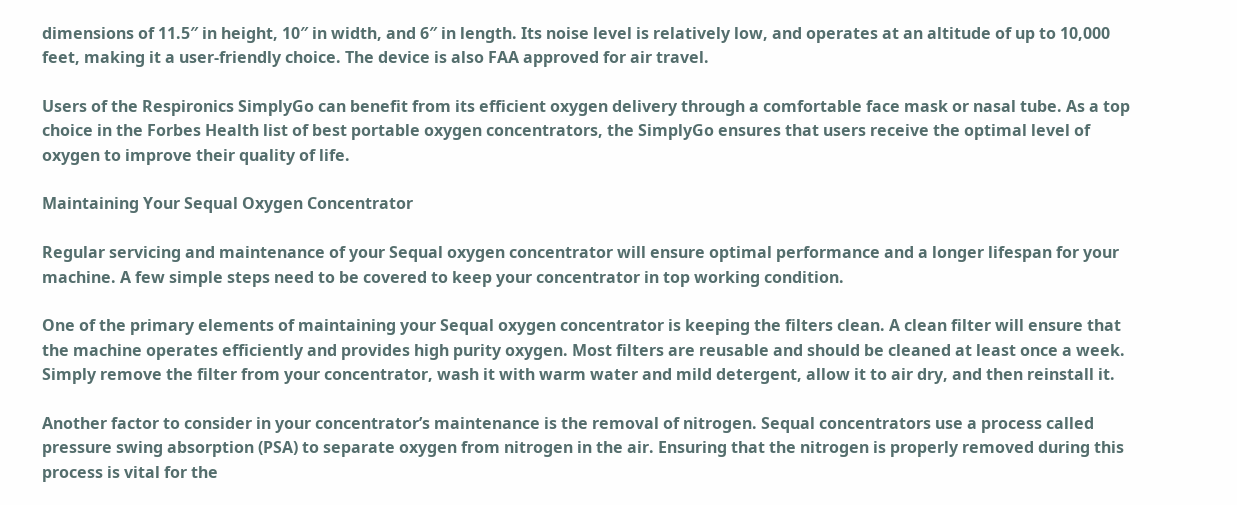dimensions of 11.5″ in height, 10″ in width, and 6″ in length. Its noise level is relatively low, and operates at an altitude of up to 10,000 feet, making it a user-friendly choice. The device is also FAA approved for air travel.

Users of the Respironics SimplyGo can benefit from its efficient oxygen delivery through a comfortable face mask or nasal tube. As a top choice in the Forbes Health list of best portable oxygen concentrators, the SimplyGo ensures that users receive the optimal level of oxygen to improve their quality of life.

Maintaining Your Sequal Oxygen Concentrator

Regular servicing and maintenance of your Sequal oxygen concentrator will ensure optimal performance and a longer lifespan for your machine. A few simple steps need to be covered to keep your concentrator in top working condition.

One of the primary elements of maintaining your Sequal oxygen concentrator is keeping the filters clean. A clean filter will ensure that the machine operates efficiently and provides high purity oxygen. Most filters are reusable and should be cleaned at least once a week. Simply remove the filter from your concentrator, wash it with warm water and mild detergent, allow it to air dry, and then reinstall it.

Another factor to consider in your concentrator’s maintenance is the removal of nitrogen. Sequal concentrators use a process called pressure swing absorption (PSA) to separate oxygen from nitrogen in the air. Ensuring that the nitrogen is properly removed during this process is vital for the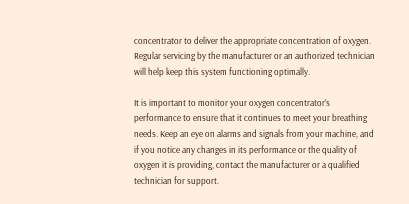concentrator to deliver the appropriate concentration of oxygen. Regular servicing by the manufacturer or an authorized technician will help keep this system functioning optimally.

It is important to monitor your oxygen concentrator’s performance to ensure that it continues to meet your breathing needs. Keep an eye on alarms and signals from your machine, and if you notice any changes in its performance or the quality of oxygen it is providing, contact the manufacturer or a qualified technician for support.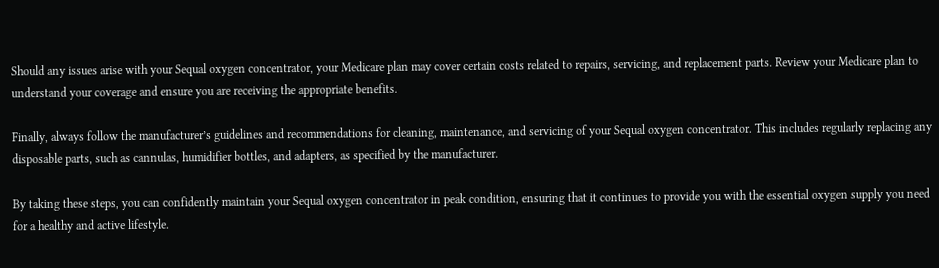Should any issues arise with your Sequal oxygen concentrator, your Medicare plan may cover certain costs related to repairs, servicing, and replacement parts. Review your Medicare plan to understand your coverage and ensure you are receiving the appropriate benefits.

Finally, always follow the manufacturer’s guidelines and recommendations for cleaning, maintenance, and servicing of your Sequal oxygen concentrator. This includes regularly replacing any disposable parts, such as cannulas, humidifier bottles, and adapters, as specified by the manufacturer.

By taking these steps, you can confidently maintain your Sequal oxygen concentrator in peak condition, ensuring that it continues to provide you with the essential oxygen supply you need for a healthy and active lifestyle.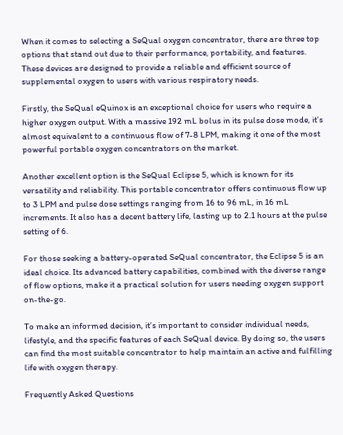When it comes to selecting a SeQual oxygen concentrator, there are three top options that stand out due to their performance, portability, and features. These devices are designed to provide a reliable and efficient source of supplemental oxygen to users with various respiratory needs.

Firstly, the SeQual eQuinox is an exceptional choice for users who require a higher oxygen output. With a massive 192 mL bolus in its pulse dose mode, it’s almost equivalent to a continuous flow of 7-8 LPM, making it one of the most powerful portable oxygen concentrators on the market.

Another excellent option is the SeQual Eclipse 5, which is known for its versatility and reliability. This portable concentrator offers continuous flow up to 3 LPM and pulse dose settings ranging from 16 to 96 mL, in 16 mL increments. It also has a decent battery life, lasting up to 2.1 hours at the pulse setting of 6.

For those seeking a battery-operated SeQual concentrator, the Eclipse 5 is an ideal choice. Its advanced battery capabilities, combined with the diverse range of flow options, make it a practical solution for users needing oxygen support on-the-go.

To make an informed decision, it’s important to consider individual needs, lifestyle, and the specific features of each SeQual device. By doing so, the users can find the most suitable concentrator to help maintain an active and fulfilling life with oxygen therapy.

Frequently Asked Questions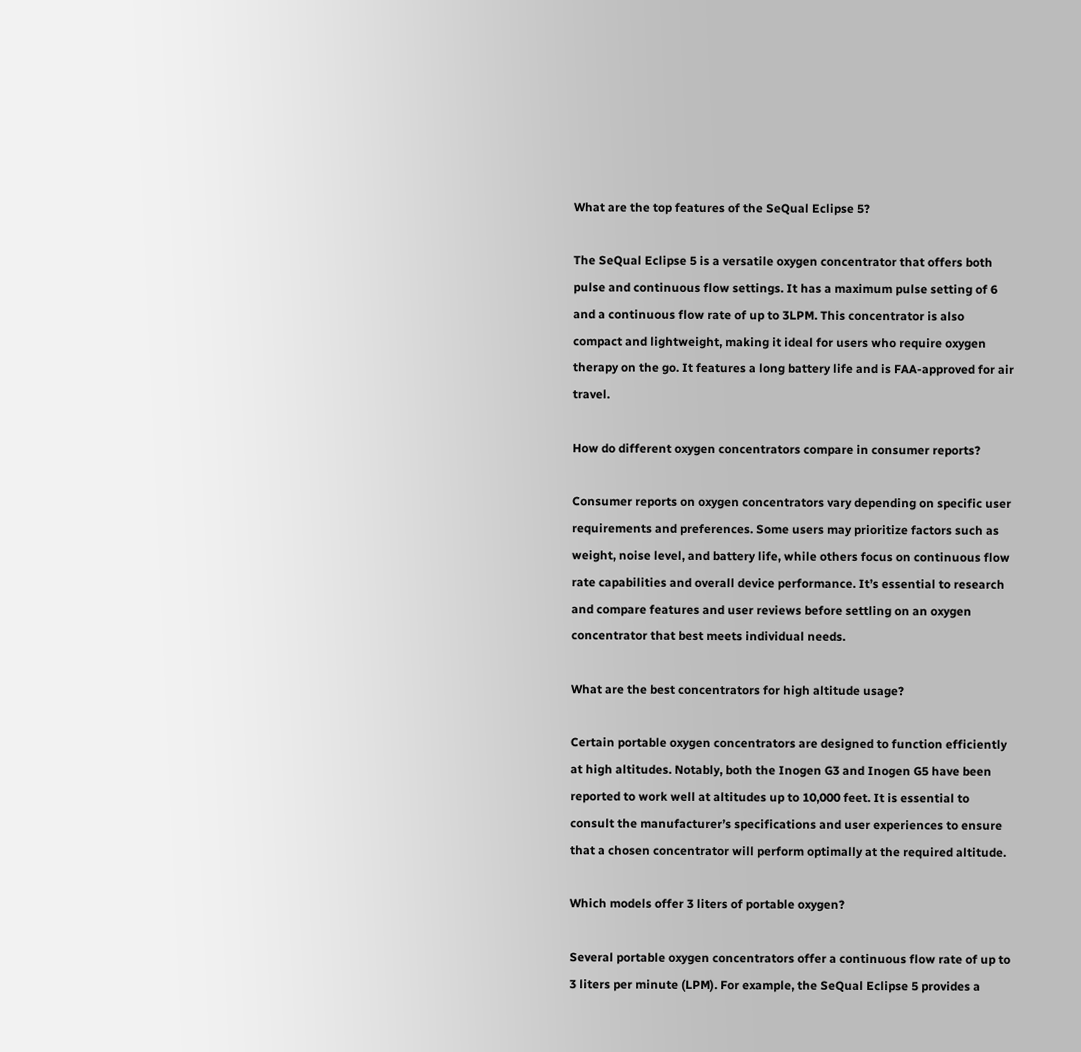What are the top features of the SeQual Eclipse 5?

The SeQual Eclipse 5 is a versatile oxygen concentrator that offers both pulse and continuous flow settings. It has a maximum pulse setting of 6 and a continuous flow rate of up to 3LPM. This concentrator is also compact and lightweight, making it ideal for users who require oxygen therapy on the go. It features a long battery life and is FAA-approved for air travel.

How do different oxygen concentrators compare in consumer reports?

Consumer reports on oxygen concentrators vary depending on specific user requirements and preferences. Some users may prioritize factors such as weight, noise level, and battery life, while others focus on continuous flow rate capabilities and overall device performance. It’s essential to research and compare features and user reviews before settling on an oxygen concentrator that best meets individual needs.

What are the best concentrators for high altitude usage?

Certain portable oxygen concentrators are designed to function efficiently at high altitudes. Notably, both the Inogen G3 and Inogen G5 have been reported to work well at altitudes up to 10,000 feet. It is essential to consult the manufacturer’s specifications and user experiences to ensure that a chosen concentrator will perform optimally at the required altitude.

Which models offer 3 liters of portable oxygen?

Several portable oxygen concentrators offer a continuous flow rate of up to 3 liters per minute (LPM). For example, the SeQual Eclipse 5 provides a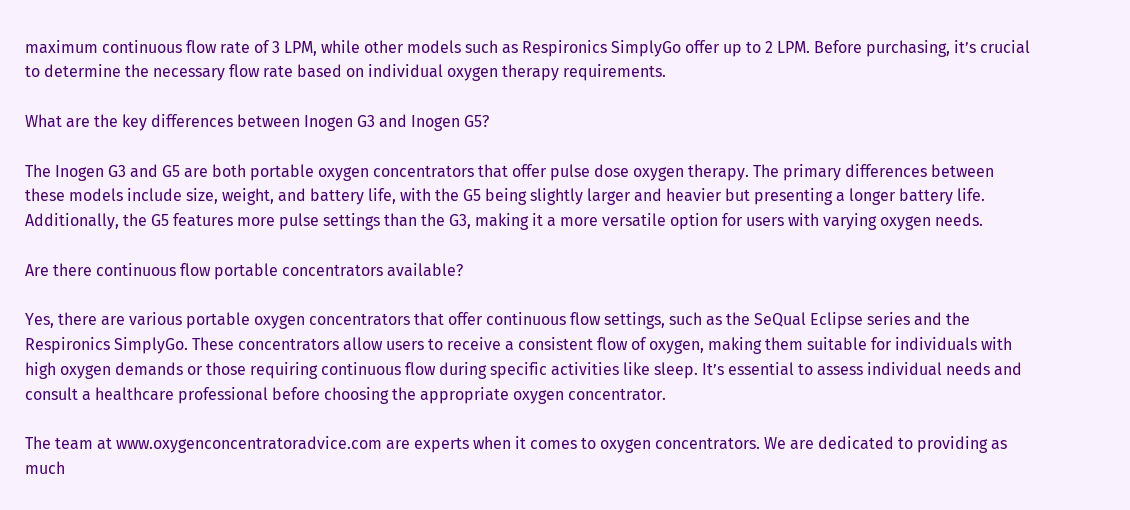maximum continuous flow rate of 3 LPM, while other models such as Respironics SimplyGo offer up to 2 LPM. Before purchasing, it’s crucial to determine the necessary flow rate based on individual oxygen therapy requirements.

What are the key differences between Inogen G3 and Inogen G5?

The Inogen G3 and G5 are both portable oxygen concentrators that offer pulse dose oxygen therapy. The primary differences between these models include size, weight, and battery life, with the G5 being slightly larger and heavier but presenting a longer battery life. Additionally, the G5 features more pulse settings than the G3, making it a more versatile option for users with varying oxygen needs.

Are there continuous flow portable concentrators available?

Yes, there are various portable oxygen concentrators that offer continuous flow settings, such as the SeQual Eclipse series and the Respironics SimplyGo. These concentrators allow users to receive a consistent flow of oxygen, making them suitable for individuals with high oxygen demands or those requiring continuous flow during specific activities like sleep. It’s essential to assess individual needs and consult a healthcare professional before choosing the appropriate oxygen concentrator.

The team at www.oxygenconcentratoradvice.com are experts when it comes to oxygen concentrators. We are dedicated to providing as much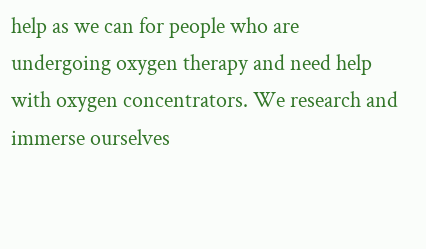help as we can for people who are undergoing oxygen therapy and need help with oxygen concentrators. We research and immerse ourselves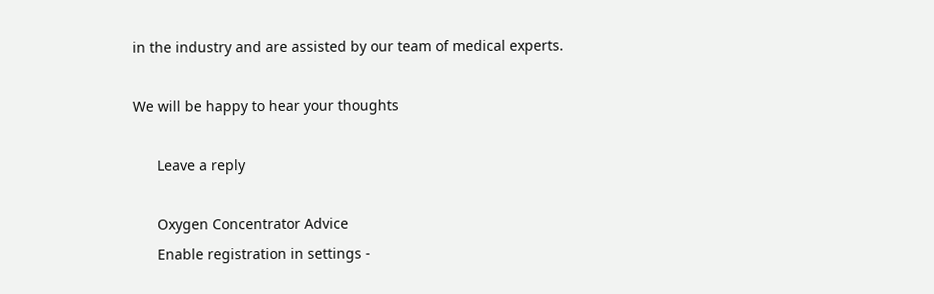in the industry and are assisted by our team of medical experts.

We will be happy to hear your thoughts

      Leave a reply

      Oxygen Concentrator Advice
      Enable registration in settings -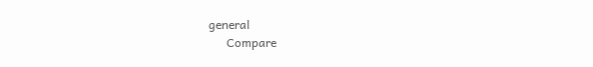general
      Compare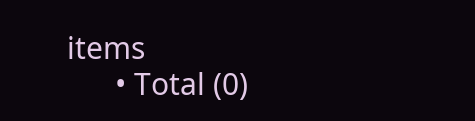items
      • Total (0)